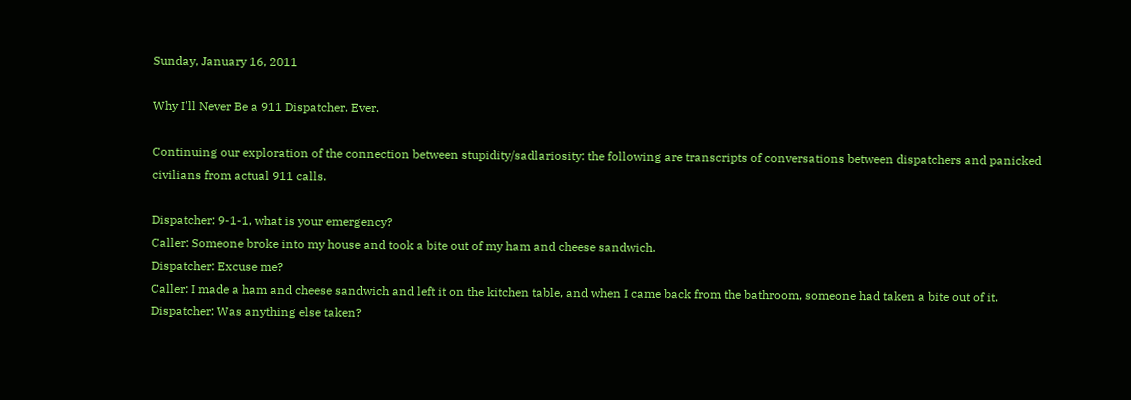Sunday, January 16, 2011

Why I'll Never Be a 911 Dispatcher. Ever.

Continuing our exploration of the connection between stupidity/sadlariosity: the following are transcripts of conversations between dispatchers and panicked civilians from actual 911 calls.

Dispatcher: 9-1-1, what is your emergency?
Caller: Someone broke into my house and took a bite out of my ham and cheese sandwich.
Dispatcher: Excuse me?
Caller: I made a ham and cheese sandwich and left it on the kitchen table, and when I came back from the bathroom, someone had taken a bite out of it.
Dispatcher: Was anything else taken?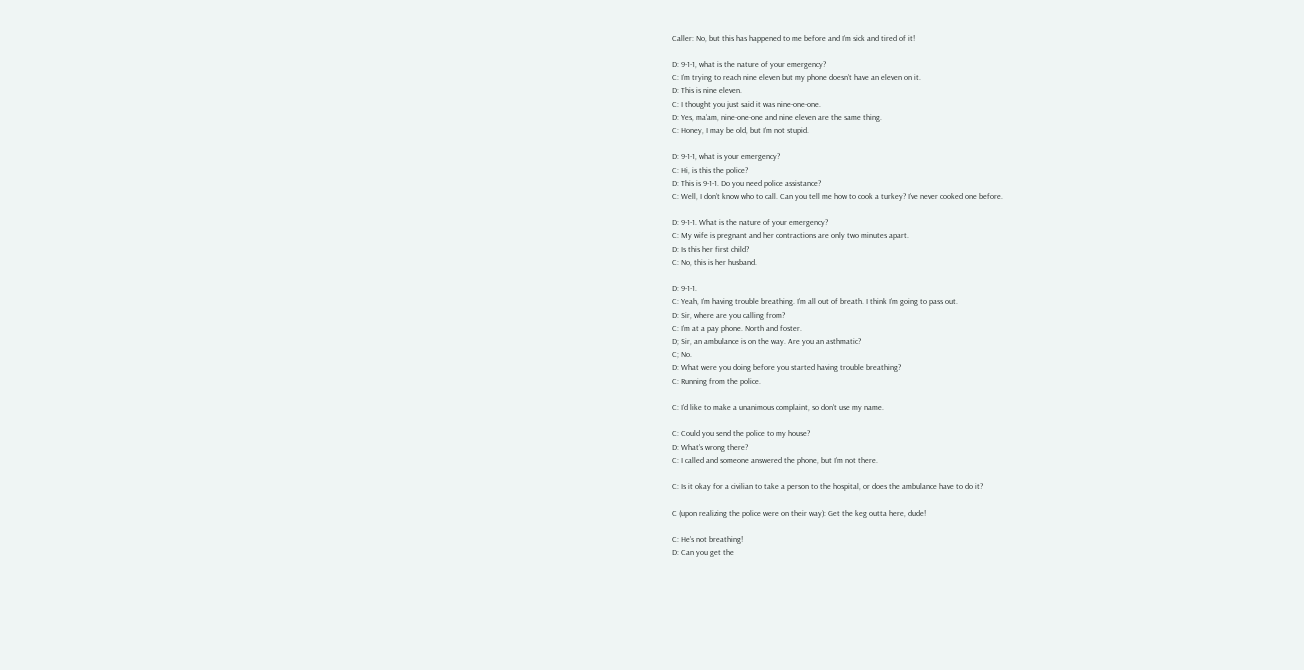Caller: No, but this has happened to me before and I’m sick and tired of it!

D: 9-1-1, what is the nature of your emergency?
C: I’m trying to reach nine eleven but my phone doesn’t have an eleven on it.
D: This is nine eleven.
C: I thought you just said it was nine-one-one.
D: Yes, ma’am, nine-one-one and nine eleven are the same thing.
C: Honey, I may be old, but I’m not stupid.

D: 9-1-1, what is your emergency?
C: Hi, is this the police?
D: This is 9-1-1. Do you need police assistance?
C: Well, I don’t know who to call. Can you tell me how to cook a turkey? I’ve never cooked one before.

D: 9-1-1. What is the nature of your emergency?
C: My wife is pregnant and her contractions are only two minutes apart.
D: Is this her first child?
C: No, this is her husband.

D: 9-1-1.
C: Yeah, I’m having trouble breathing. I’m all out of breath. I think I’m going to pass out.
D: Sir, where are you calling from?
C: I’m at a pay phone. North and foster.
D; Sir, an ambulance is on the way. Are you an asthmatic?
C; No.
D: What were you doing before you started having trouble breathing?
C: Running from the police.

C: I’d like to make a unanimous complaint, so don’t use my name.

C: Could you send the police to my house?
D: What’s wrong there?
C: I called and someone answered the phone, but I’m not there.

C: Is it okay for a civilian to take a person to the hospital, or does the ambulance have to do it?

C (upon realizing the police were on their way): Get the keg outta here, dude!

C: He’s not breathing!
D: Can you get the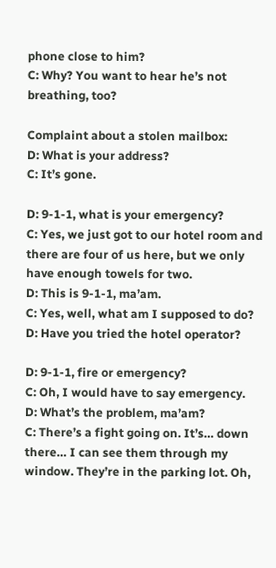phone close to him?
C: Why? You want to hear he’s not breathing, too?

Complaint about a stolen mailbox:
D: What is your address?
C: It’s gone.

D: 9-1-1, what is your emergency?
C: Yes, we just got to our hotel room and there are four of us here, but we only have enough towels for two.
D: This is 9-1-1, ma’am.
C: Yes, well, what am I supposed to do?
D: Have you tried the hotel operator?

D: 9-1-1, fire or emergency?
C: Oh, I would have to say emergency.
D: What’s the problem, ma’am?
C: There’s a fight going on. It’s… down there… I can see them through my window. They’re in the parking lot. Oh,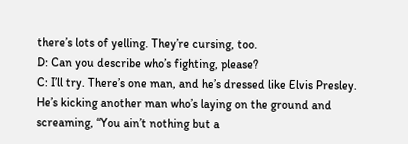there’s lots of yelling. They’re cursing, too.
D: Can you describe who’s fighting, please?
C: I’ll try. There’s one man, and he’s dressed like Elvis Presley. He’s kicking another man who’s laying on the ground and screaming, “You ain’t nothing but a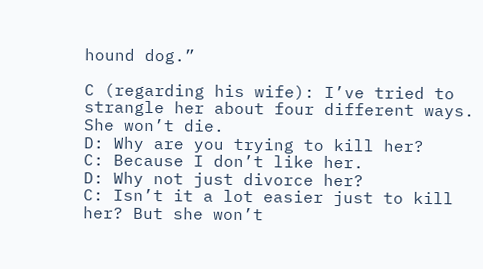hound dog.”

C (regarding his wife): I’ve tried to strangle her about four different ways. She won’t die.
D: Why are you trying to kill her?
C: Because I don’t like her.
D: Why not just divorce her?
C: Isn’t it a lot easier just to kill her? But she won’t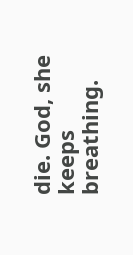die. God, she keeps breathing.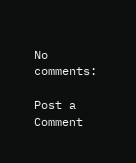No comments:

Post a Comment